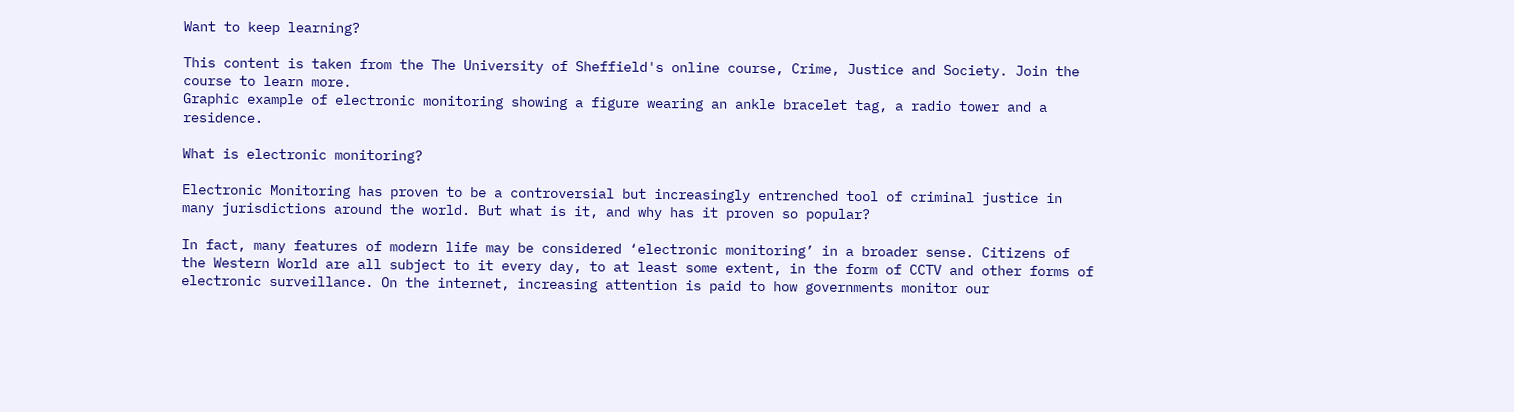Want to keep learning?

This content is taken from the The University of Sheffield's online course, Crime, Justice and Society. Join the course to learn more.
Graphic example of electronic monitoring showing a figure wearing an ankle bracelet tag, a radio tower and a residence.

What is electronic monitoring?

Electronic Monitoring has proven to be a controversial but increasingly entrenched tool of criminal justice in many jurisdictions around the world. But what is it, and why has it proven so popular?

In fact, many features of modern life may be considered ‘electronic monitoring’ in a broader sense. Citizens of the Western World are all subject to it every day, to at least some extent, in the form of CCTV and other forms of electronic surveillance. On the internet, increasing attention is paid to how governments monitor our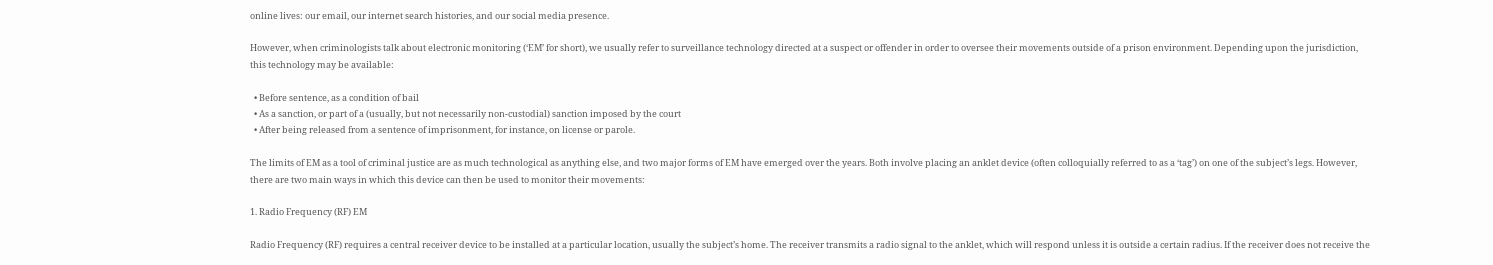online lives: our email, our internet search histories, and our social media presence.

However, when criminologists talk about electronic monitoring (‘EM’ for short), we usually refer to surveillance technology directed at a suspect or offender in order to oversee their movements outside of a prison environment. Depending upon the jurisdiction, this technology may be available:

  • Before sentence, as a condition of bail
  • As a sanction, or part of a (usually, but not necessarily non-custodial) sanction imposed by the court
  • After being released from a sentence of imprisonment, for instance, on license or parole.

The limits of EM as a tool of criminal justice are as much technological as anything else, and two major forms of EM have emerged over the years. Both involve placing an anklet device (often colloquially referred to as a ‘tag’) on one of the subject’s legs. However, there are two main ways in which this device can then be used to monitor their movements:

1. Radio Frequency (RF) EM

Radio Frequency (RF) requires a central receiver device to be installed at a particular location, usually the subject’s home. The receiver transmits a radio signal to the anklet, which will respond unless it is outside a certain radius. If the receiver does not receive the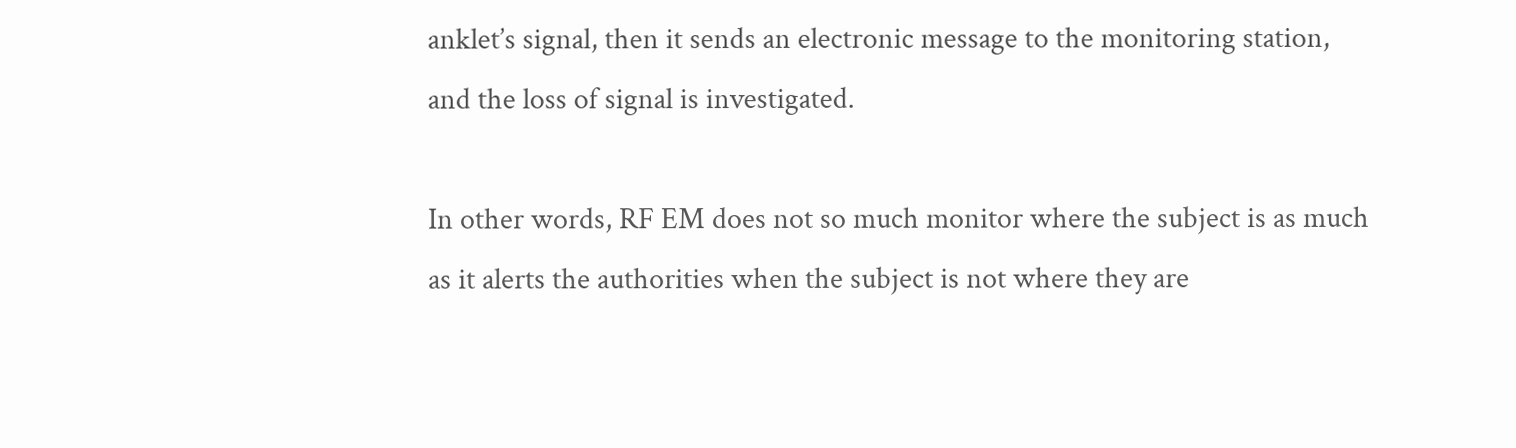anklet’s signal, then it sends an electronic message to the monitoring station, and the loss of signal is investigated.

In other words, RF EM does not so much monitor where the subject is as much as it alerts the authorities when the subject is not where they are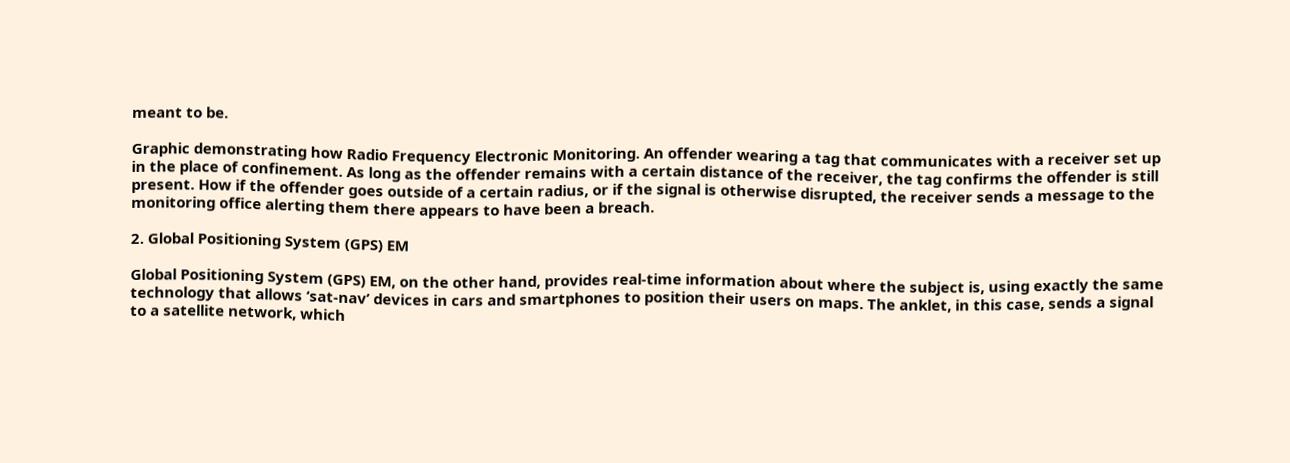meant to be.

Graphic demonstrating how Radio Frequency Electronic Monitoring. An offender wearing a tag that communicates with a receiver set up in the place of confinement. As long as the offender remains with a certain distance of the receiver, the tag confirms the offender is still present. How if the offender goes outside of a certain radius, or if the signal is otherwise disrupted, the receiver sends a message to the monitoring office alerting them there appears to have been a breach.

2. Global Positioning System (GPS) EM

Global Positioning System (GPS) EM, on the other hand, provides real-time information about where the subject is, using exactly the same technology that allows ‘sat-nav’ devices in cars and smartphones to position their users on maps. The anklet, in this case, sends a signal to a satellite network, which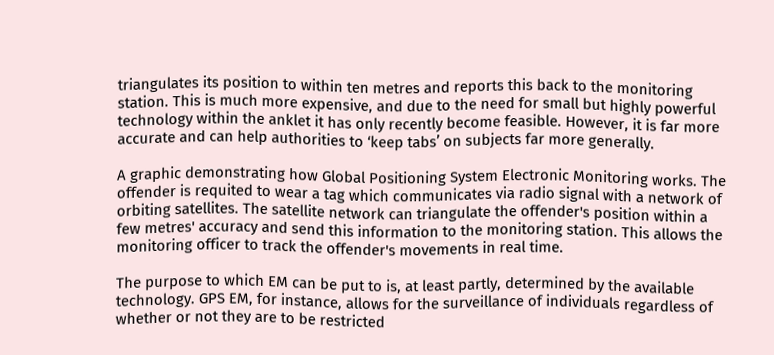triangulates its position to within ten metres and reports this back to the monitoring station. This is much more expensive, and due to the need for small but highly powerful technology within the anklet it has only recently become feasible. However, it is far more accurate and can help authorities to ‘keep tabs’ on subjects far more generally.

A graphic demonstrating how Global Positioning System Electronic Monitoring works. The offender is requited to wear a tag which communicates via radio signal with a network of orbiting satellites. The satellite network can triangulate the offender's position within a few metres' accuracy and send this information to the monitoring station. This allows the monitoring officer to track the offender's movements in real time.

The purpose to which EM can be put to is, at least partly, determined by the available technology. GPS EM, for instance, allows for the surveillance of individuals regardless of whether or not they are to be restricted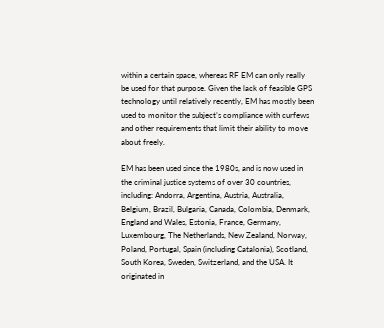within a certain space, whereas RF EM can only really be used for that purpose. Given the lack of feasible GPS technology until relatively recently, EM has mostly been used to monitor the subject’s compliance with curfews and other requirements that limit their ability to move about freely.

EM has been used since the 1980s, and is now used in the criminal justice systems of over 30 countries, including: Andorra, Argentina, Austria, Australia, Belgium, Brazil, Bulgaria, Canada, Colombia, Denmark, England and Wales, Estonia, France, Germany, Luxembourg, The Netherlands, New Zealand, Norway, Poland, Portugal, Spain (including Catalonia), Scotland, South Korea, Sweden, Switzerland, and the USA. It originated in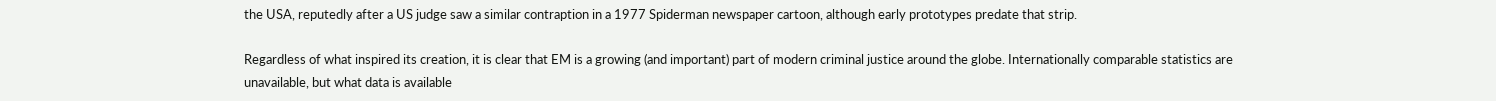the USA, reputedly after a US judge saw a similar contraption in a 1977 Spiderman newspaper cartoon, although early prototypes predate that strip.

Regardless of what inspired its creation, it is clear that EM is a growing (and important) part of modern criminal justice around the globe. Internationally comparable statistics are unavailable, but what data is available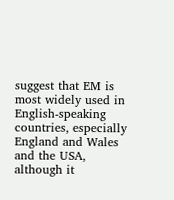suggest that EM is most widely used in English-speaking countries, especially England and Wales and the USA, although it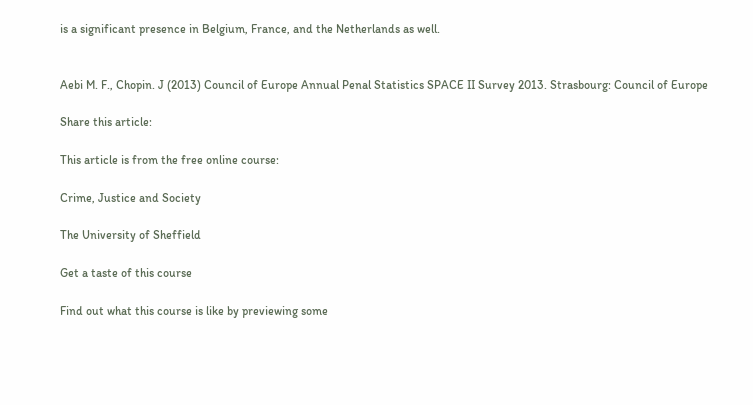is a significant presence in Belgium, France, and the Netherlands as well.


Aebi M. F., Chopin. J (2013) Council of Europe Annual Penal Statistics SPACE II Survey 2013. Strasbourg: Council of Europe

Share this article:

This article is from the free online course:

Crime, Justice and Society

The University of Sheffield

Get a taste of this course

Find out what this course is like by previewing some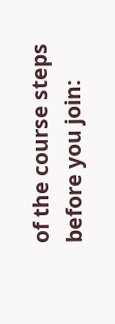of the course steps before you join: